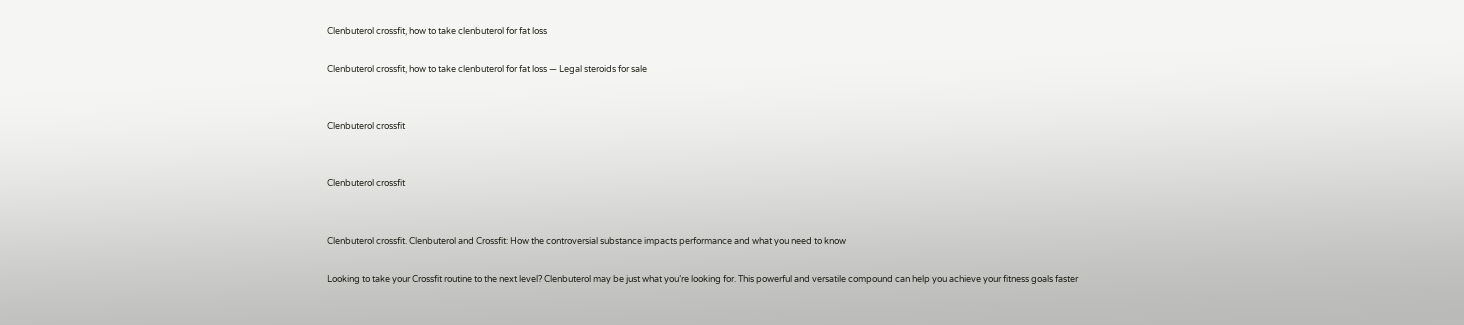Clenbuterol crossfit, how to take clenbuterol for fat loss

Clenbuterol crossfit, how to take clenbuterol for fat loss — Legal steroids for sale


Clenbuterol crossfit


Clenbuterol crossfit


Clenbuterol crossfit. Clenbuterol and Crossfit: How the controversial substance impacts performance and what you need to know

Looking to take your Crossfit routine to the next level? Clenbuterol may be just what you’re looking for. This powerful and versatile compound can help you achieve your fitness goals faster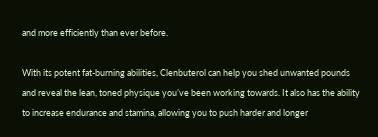and more efficiently than ever before.

With its potent fat-burning abilities, Clenbuterol can help you shed unwanted pounds and reveal the lean, toned physique you’ve been working towards. It also has the ability to increase endurance and stamina, allowing you to push harder and longer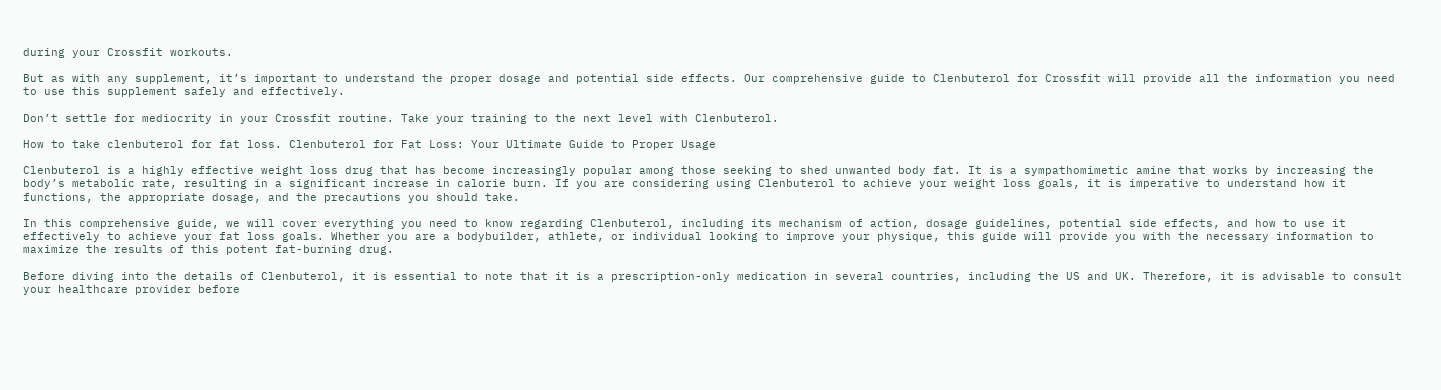during your Crossfit workouts.

But as with any supplement, it’s important to understand the proper dosage and potential side effects. Our comprehensive guide to Clenbuterol for Crossfit will provide all the information you need to use this supplement safely and effectively.

Don’t settle for mediocrity in your Crossfit routine. Take your training to the next level with Clenbuterol.

How to take clenbuterol for fat loss. Clenbuterol for Fat Loss: Your Ultimate Guide to Proper Usage

Clenbuterol is a highly effective weight loss drug that has become increasingly popular among those seeking to shed unwanted body fat. It is a sympathomimetic amine that works by increasing the body’s metabolic rate, resulting in a significant increase in calorie burn. If you are considering using Clenbuterol to achieve your weight loss goals, it is imperative to understand how it functions, the appropriate dosage, and the precautions you should take.

In this comprehensive guide, we will cover everything you need to know regarding Clenbuterol, including its mechanism of action, dosage guidelines, potential side effects, and how to use it effectively to achieve your fat loss goals. Whether you are a bodybuilder, athlete, or individual looking to improve your physique, this guide will provide you with the necessary information to maximize the results of this potent fat-burning drug.

Before diving into the details of Clenbuterol, it is essential to note that it is a prescription-only medication in several countries, including the US and UK. Therefore, it is advisable to consult your healthcare provider before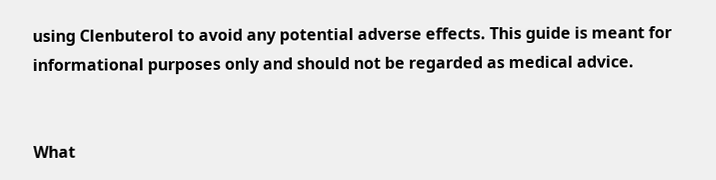using Clenbuterol to avoid any potential adverse effects. This guide is meant for informational purposes only and should not be regarded as medical advice.


What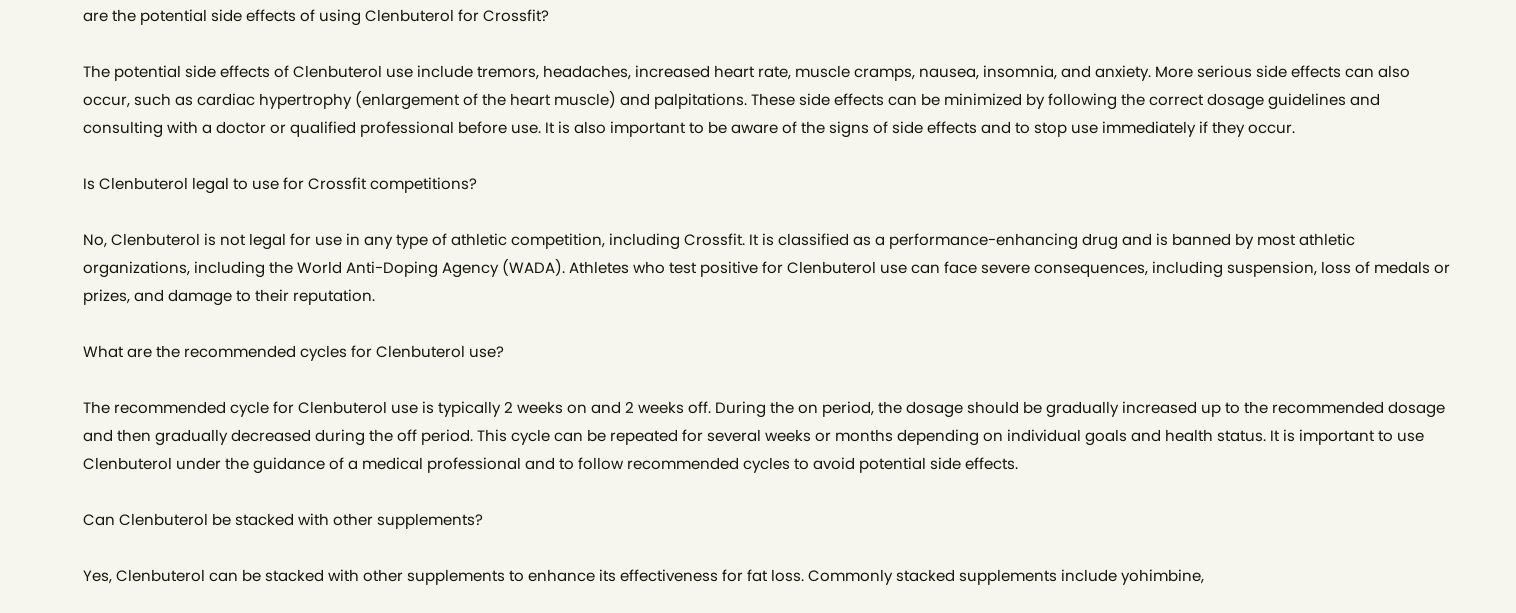are the potential side effects of using Clenbuterol for Crossfit?

The potential side effects of Clenbuterol use include tremors, headaches, increased heart rate, muscle cramps, nausea, insomnia, and anxiety. More serious side effects can also occur, such as cardiac hypertrophy (enlargement of the heart muscle) and palpitations. These side effects can be minimized by following the correct dosage guidelines and consulting with a doctor or qualified professional before use. It is also important to be aware of the signs of side effects and to stop use immediately if they occur.

Is Clenbuterol legal to use for Crossfit competitions?

No, Clenbuterol is not legal for use in any type of athletic competition, including Crossfit. It is classified as a performance-enhancing drug and is banned by most athletic organizations, including the World Anti-Doping Agency (WADA). Athletes who test positive for Clenbuterol use can face severe consequences, including suspension, loss of medals or prizes, and damage to their reputation.

What are the recommended cycles for Clenbuterol use?

The recommended cycle for Clenbuterol use is typically 2 weeks on and 2 weeks off. During the on period, the dosage should be gradually increased up to the recommended dosage and then gradually decreased during the off period. This cycle can be repeated for several weeks or months depending on individual goals and health status. It is important to use Clenbuterol under the guidance of a medical professional and to follow recommended cycles to avoid potential side effects.

Can Clenbuterol be stacked with other supplements?

Yes, Clenbuterol can be stacked with other supplements to enhance its effectiveness for fat loss. Commonly stacked supplements include yohimbine,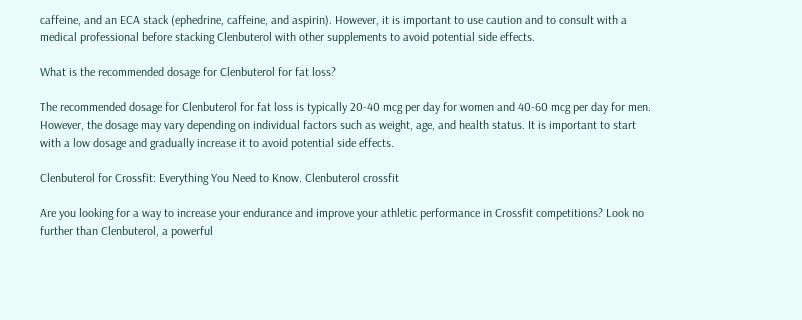caffeine, and an ECA stack (ephedrine, caffeine, and aspirin). However, it is important to use caution and to consult with a medical professional before stacking Clenbuterol with other supplements to avoid potential side effects.

What is the recommended dosage for Clenbuterol for fat loss?

The recommended dosage for Clenbuterol for fat loss is typically 20-40 mcg per day for women and 40-60 mcg per day for men. However, the dosage may vary depending on individual factors such as weight, age, and health status. It is important to start with a low dosage and gradually increase it to avoid potential side effects.

Clenbuterol for Crossfit: Everything You Need to Know. Clenbuterol crossfit

Are you looking for a way to increase your endurance and improve your athletic performance in Crossfit competitions? Look no further than Clenbuterol, a powerful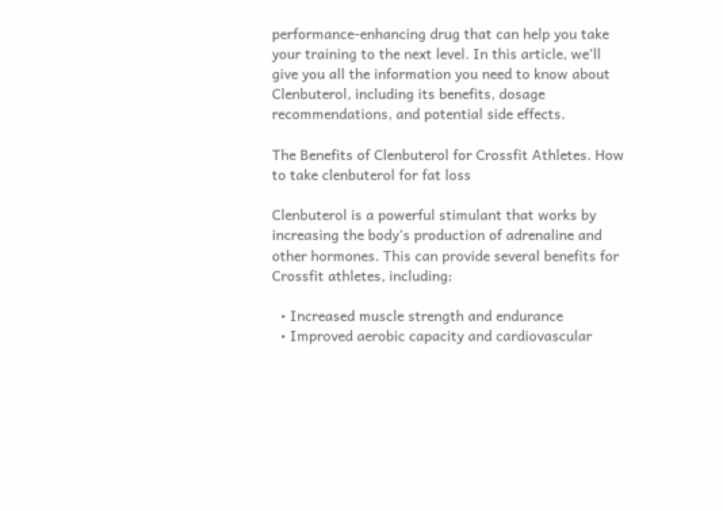performance-enhancing drug that can help you take your training to the next level. In this article, we’ll give you all the information you need to know about Clenbuterol, including its benefits, dosage recommendations, and potential side effects.

The Benefits of Clenbuterol for Crossfit Athletes. How to take clenbuterol for fat loss

Clenbuterol is a powerful stimulant that works by increasing the body’s production of adrenaline and other hormones. This can provide several benefits for Crossfit athletes, including:

  • Increased muscle strength and endurance
  • Improved aerobic capacity and cardiovascular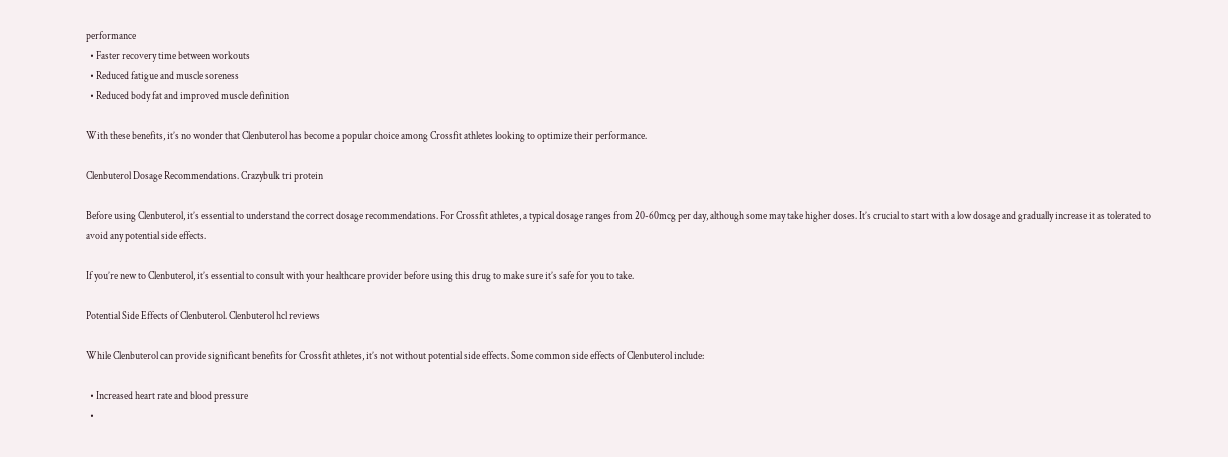performance
  • Faster recovery time between workouts
  • Reduced fatigue and muscle soreness
  • Reduced body fat and improved muscle definition

With these benefits, it’s no wonder that Clenbuterol has become a popular choice among Crossfit athletes looking to optimize their performance.

Clenbuterol Dosage Recommendations. Crazybulk tri protein

Before using Clenbuterol, it’s essential to understand the correct dosage recommendations. For Crossfit athletes, a typical dosage ranges from 20-60mcg per day, although some may take higher doses. It’s crucial to start with a low dosage and gradually increase it as tolerated to avoid any potential side effects.

If you’re new to Clenbuterol, it’s essential to consult with your healthcare provider before using this drug to make sure it’s safe for you to take.

Potential Side Effects of Clenbuterol. Clenbuterol hcl reviews

While Clenbuterol can provide significant benefits for Crossfit athletes, it’s not without potential side effects. Some common side effects of Clenbuterol include:

  • Increased heart rate and blood pressure
  •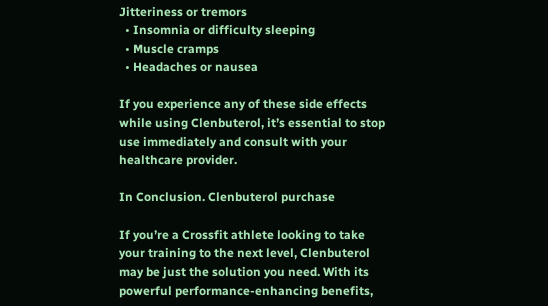Jitteriness or tremors
  • Insomnia or difficulty sleeping
  • Muscle cramps
  • Headaches or nausea

If you experience any of these side effects while using Clenbuterol, it’s essential to stop use immediately and consult with your healthcare provider.

In Conclusion. Clenbuterol purchase

If you’re a Crossfit athlete looking to take your training to the next level, Clenbuterol may be just the solution you need. With its powerful performance-enhancing benefits,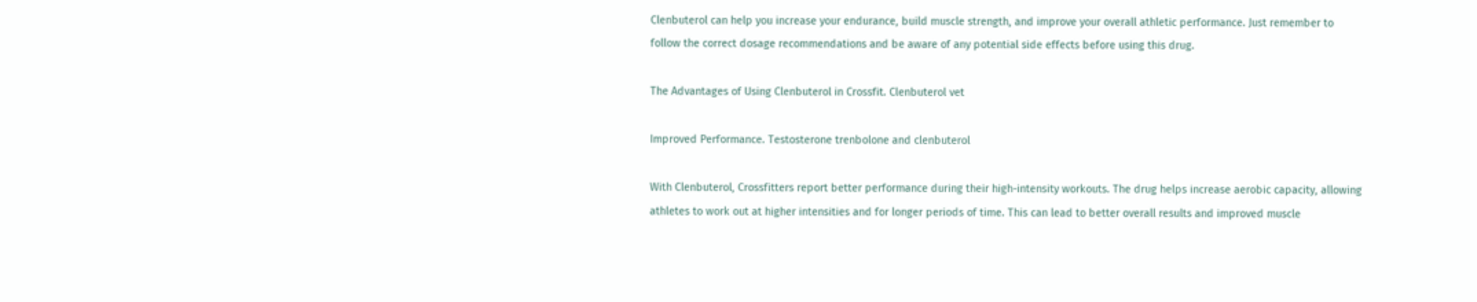Clenbuterol can help you increase your endurance, build muscle strength, and improve your overall athletic performance. Just remember to follow the correct dosage recommendations and be aware of any potential side effects before using this drug.

The Advantages of Using Clenbuterol in Crossfit. Clenbuterol vet

Improved Performance. Testosterone trenbolone and clenbuterol

With Clenbuterol, Crossfitters report better performance during their high-intensity workouts. The drug helps increase aerobic capacity, allowing athletes to work out at higher intensities and for longer periods of time. This can lead to better overall results and improved muscle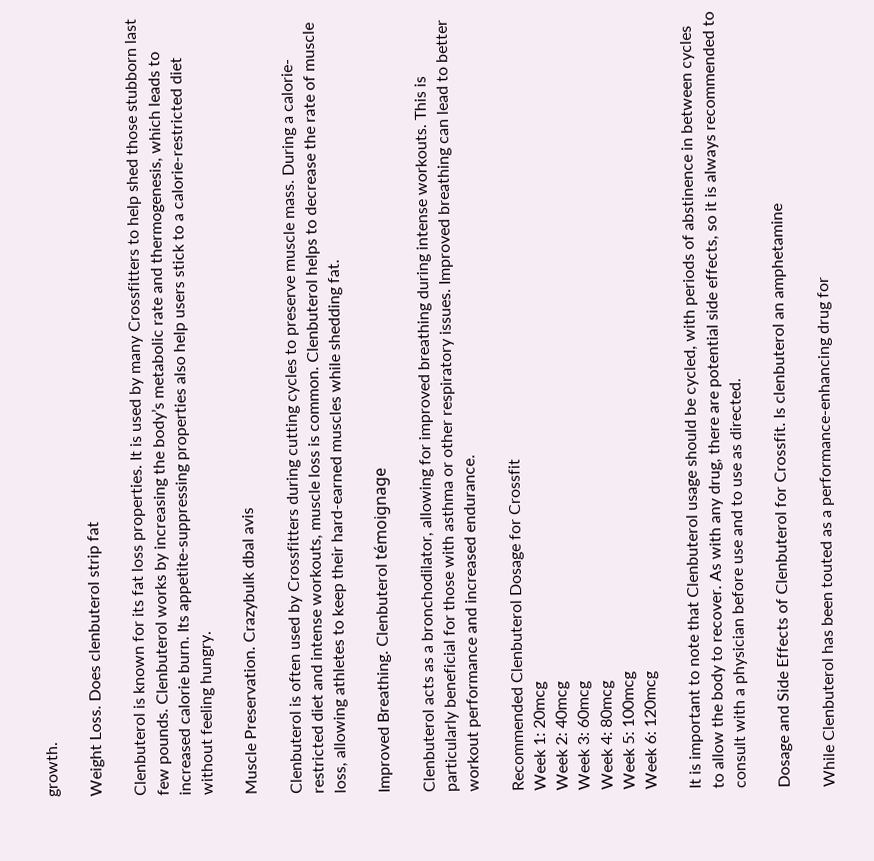growth.

Weight Loss. Does clenbuterol strip fat

Clenbuterol is known for its fat loss properties. It is used by many Crossfitters to help shed those stubborn last few pounds. Clenbuterol works by increasing the body’s metabolic rate and thermogenesis, which leads to increased calorie burn. Its appetite-suppressing properties also help users stick to a calorie-restricted diet without feeling hungry.

Muscle Preservation. Crazybulk dbal avis

Clenbuterol is often used by Crossfitters during cutting cycles to preserve muscle mass. During a calorie-restricted diet and intense workouts, muscle loss is common. Clenbuterol helps to decrease the rate of muscle loss, allowing athletes to keep their hard-earned muscles while shedding fat.

Improved Breathing. Clenbuterol témoignage

Clenbuterol acts as a bronchodilator, allowing for improved breathing during intense workouts. This is particularly beneficial for those with asthma or other respiratory issues. Improved breathing can lead to better workout performance and increased endurance.

Recommended Clenbuterol Dosage for Crossfit
Week 1: 20mcg
Week 2: 40mcg
Week 3: 60mcg
Week 4: 80mcg
Week 5: 100mcg
Week 6: 120mcg

It is important to note that Clenbuterol usage should be cycled, with periods of abstinence in between cycles to allow the body to recover. As with any drug, there are potential side effects, so it is always recommended to consult with a physician before use and to use as directed.

Dosage and Side Effects of Clenbuterol for Crossfit. Is clenbuterol an amphetamine

While Clenbuterol has been touted as a performance-enhancing drug for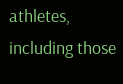athletes, including those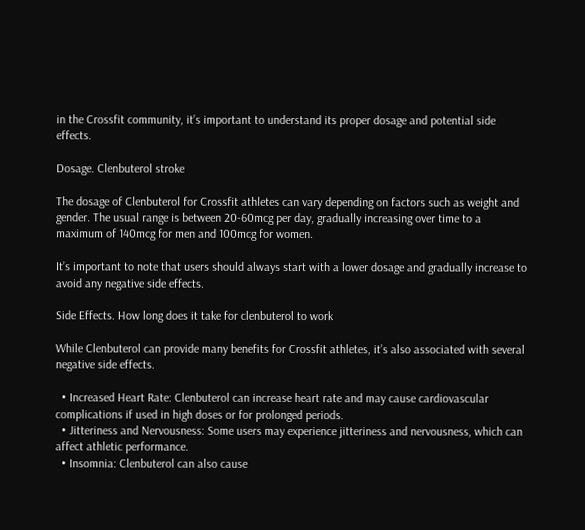in the Crossfit community, it’s important to understand its proper dosage and potential side effects.

Dosage. Clenbuterol stroke

The dosage of Clenbuterol for Crossfit athletes can vary depending on factors such as weight and gender. The usual range is between 20-60mcg per day, gradually increasing over time to a maximum of 140mcg for men and 100mcg for women.

It’s important to note that users should always start with a lower dosage and gradually increase to avoid any negative side effects.

Side Effects. How long does it take for clenbuterol to work

While Clenbuterol can provide many benefits for Crossfit athletes, it’s also associated with several negative side effects.

  • Increased Heart Rate: Clenbuterol can increase heart rate and may cause cardiovascular complications if used in high doses or for prolonged periods.
  • Jitteriness and Nervousness: Some users may experience jitteriness and nervousness, which can affect athletic performance.
  • Insomnia: Clenbuterol can also cause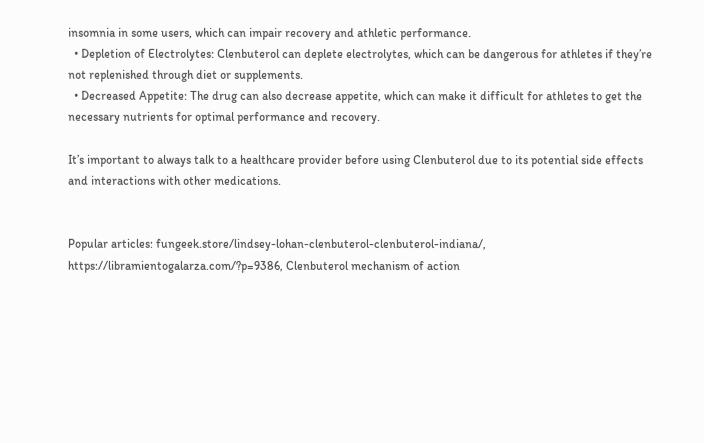insomnia in some users, which can impair recovery and athletic performance.
  • Depletion of Electrolytes: Clenbuterol can deplete electrolytes, which can be dangerous for athletes if they’re not replenished through diet or supplements.
  • Decreased Appetite: The drug can also decrease appetite, which can make it difficult for athletes to get the necessary nutrients for optimal performance and recovery.

It’s important to always talk to a healthcare provider before using Clenbuterol due to its potential side effects and interactions with other medications.


Popular articles: fungeek.store/lindsey-lohan-clenbuterol-clenbuterol-indiana/, https://libramientogalarza.com/?p=9386, Clenbuterol mechanism of action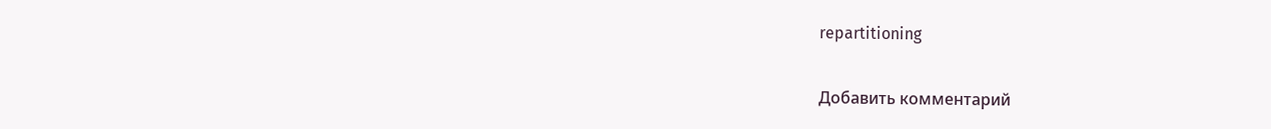repartitioning

Добавить комментарий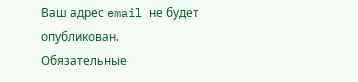Ваш адрес email не будет опубликован. Обязательные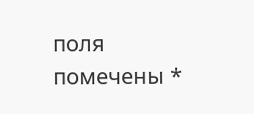поля помечены *